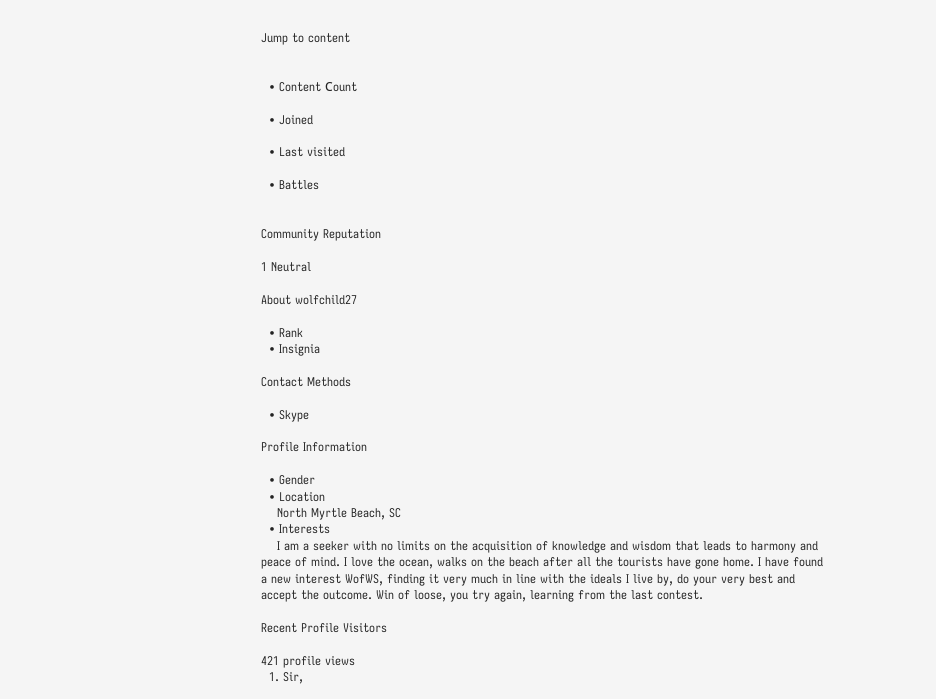Jump to content


  • Content Сount

  • Joined

  • Last visited

  • Battles


Community Reputation

1 Neutral

About wolfchild27

  • Rank
  • Insignia

Contact Methods

  • Skype

Profile Information

  • Gender
  • Location
    North Myrtle Beach, SC
  • Interests
    I am a seeker with no limits on the acquisition of knowledge and wisdom that leads to harmony and peace of mind. I love the ocean, walks on the beach after all the tourists have gone home. I have found a new interest WofWS, finding it very much in line with the ideals I live by, do your very best and accept the outcome. Win of loose, you try again, learning from the last contest.

Recent Profile Visitors

421 profile views
  1. Sir,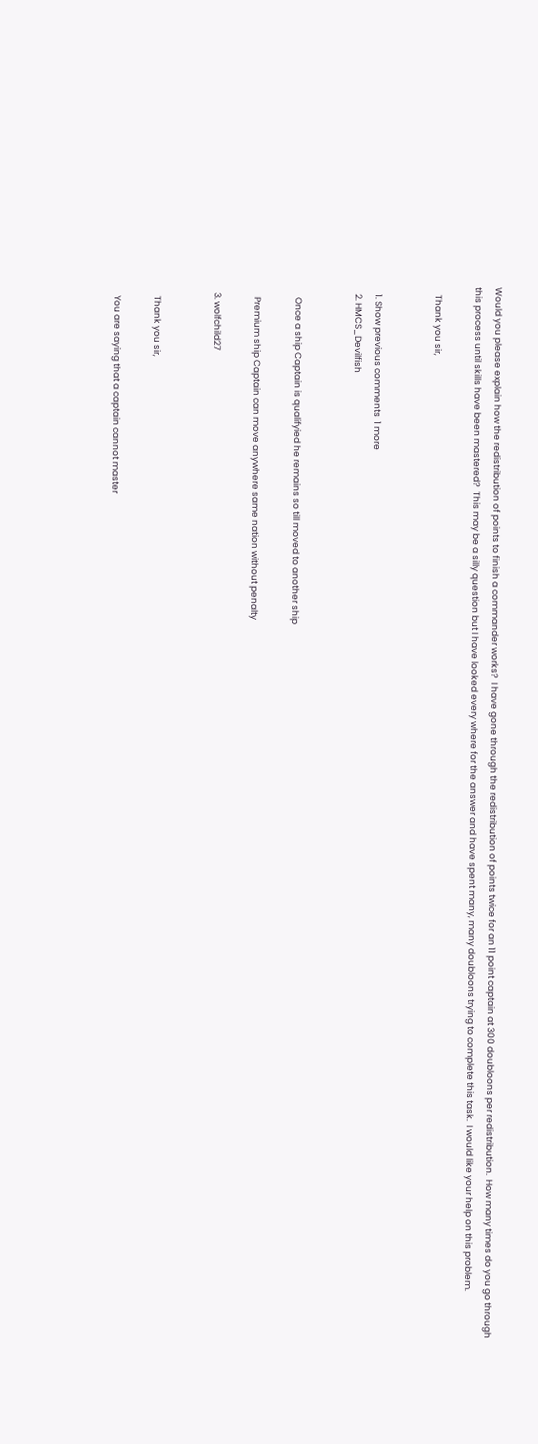Would you please explain how the redistribution of points to finish a commander works?  I have gone through the redistribution of points twice for an 11 point captain at 300 doubloons per redistribution.  How many times do you go through this process until skills have been mastered?  This may be a silly question but I have looked every where for the answer and have spent many, many doubloons trying to complete this task.  I would like your help on this problem.

    Thank you sir,


    1. Show previous comments  1 more
    2. HMCS_Devilfish


      Once a ship Captain is qualifyied he remains so till moved to another ship

      Premium ship Captain can move anywhere same nation without penalty

    3. wolfchild27


      Thank you sir,

      You are saying that a captain cannot master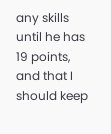any skills until he has 19 points, and that I should keep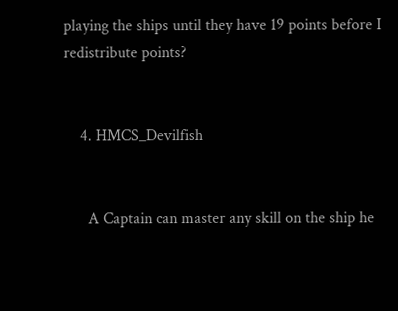playing the ships until they have 19 points before I redistribute points?


    4. HMCS_Devilfish


      A Captain can master any skill on the ship he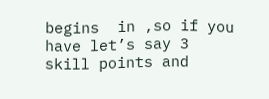begins  in ,so if you have let’s say 3 skill points and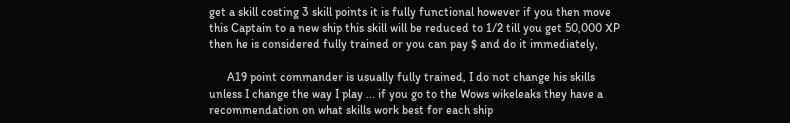get a skill costing 3 skill points it is fully functional however if you then move this Captain to a new ship this skill will be reduced to 1/2 till you get 50,000 XP then he is considered fully trained or you can pay $ and do it immediately,

      A19 point commander is usually fully trained, I do not change his skills unless I change the way I play ... if you go to the Wows wikeleaks they have a recommendation on what skills work best for each ship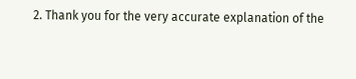2. Thank you for the very accurate explanation of the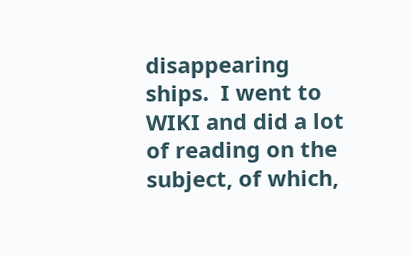disappearing ships.  I went to WIKI and did a lot of reading on the subject, of which,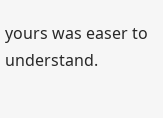yours was easer to understand.